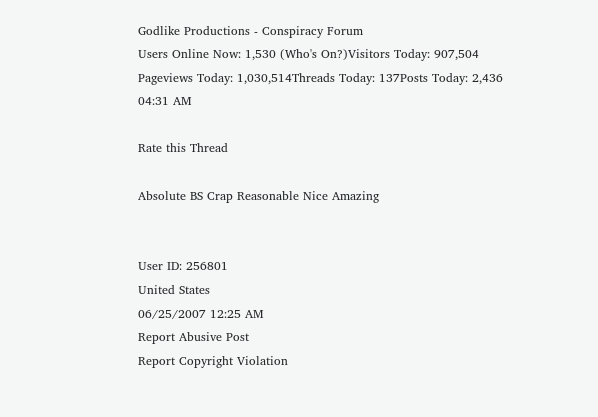Godlike Productions - Conspiracy Forum
Users Online Now: 1,530 (Who's On?)Visitors Today: 907,504
Pageviews Today: 1,030,514Threads Today: 137Posts Today: 2,436
04:31 AM

Rate this Thread

Absolute BS Crap Reasonable Nice Amazing


User ID: 256801
United States
06/25/2007 12:25 AM
Report Abusive Post
Report Copyright Violation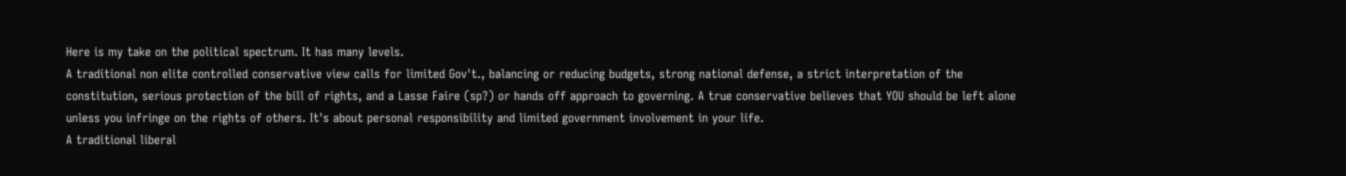Here is my take on the political spectrum. It has many levels.
A traditional non elite controlled conservative view calls for limited Gov't., balancing or reducing budgets, strong national defense, a strict interpretation of the constitution, serious protection of the bill of rights, and a Lasse Faire (sp?) or hands off approach to governing. A true conservative believes that YOU should be left alone unless you infringe on the rights of others. It's about personal responsibility and limited government involvement in your life.
A traditional liberal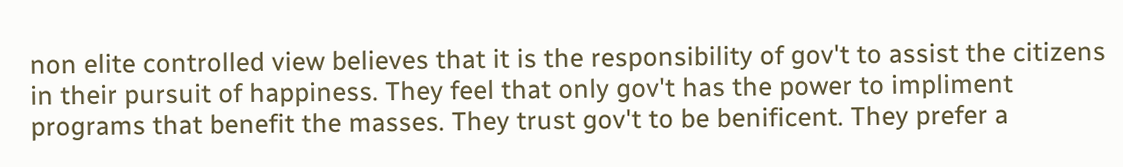non elite controlled view believes that it is the responsibility of gov't to assist the citizens in their pursuit of happiness. They feel that only gov't has the power to impliment programs that benefit the masses. They trust gov't to be benificent. They prefer a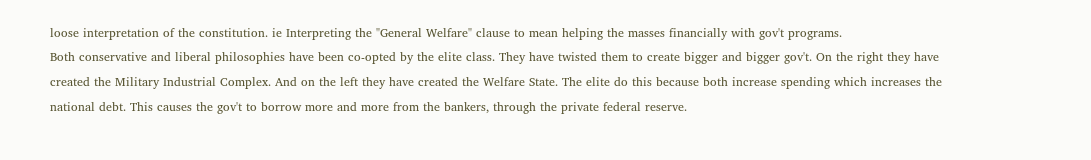loose interpretation of the constitution. ie Interpreting the "General Welfare" clause to mean helping the masses financially with gov't programs.
Both conservative and liberal philosophies have been co-opted by the elite class. They have twisted them to create bigger and bigger gov't. On the right they have created the Military Industrial Complex. And on the left they have created the Welfare State. The elite do this because both increase spending which increases the national debt. This causes the gov't to borrow more and more from the bankers, through the private federal reserve.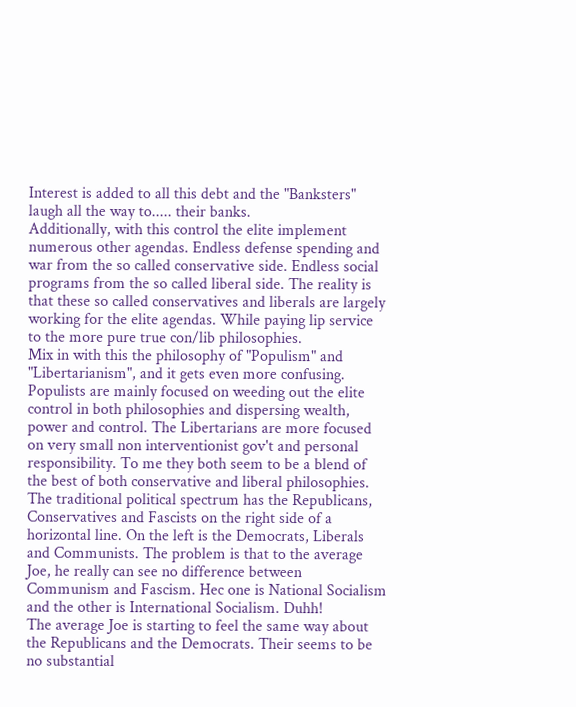Interest is added to all this debt and the "Banksters" laugh all the way to..... their banks.
Additionally, with this control the elite implement numerous other agendas. Endless defense spending and war from the so called conservative side. Endless social programs from the so called liberal side. The reality is that these so called conservatives and liberals are largely working for the elite agendas. While paying lip service to the more pure true con/lib philosophies.
Mix in with this the philosophy of "Populism" and "Libertarianism", and it gets even more confusing. Populists are mainly focused on weeding out the elite control in both philosophies and dispersing wealth, power and control. The Libertarians are more focused on very small non interventionist gov't and personal responsibility. To me they both seem to be a blend of the best of both conservative and liberal philosophies.
The traditional political spectrum has the Republicans, Conservatives and Fascists on the right side of a horizontal line. On the left is the Democrats, Liberals and Communists. The problem is that to the average Joe, he really can see no difference between Communism and Fascism. Hec one is National Socialism and the other is International Socialism. Duhh!
The average Joe is starting to feel the same way about the Republicans and the Democrats. Their seems to be no substantial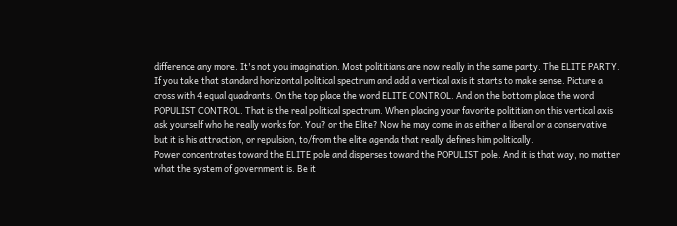difference any more. It's not you imagination. Most polititians are now really in the same party. The ELITE PARTY.
If you take that standard horizontal political spectrum and add a vertical axis it starts to make sense. Picture a cross with 4 equal quadrants. On the top place the word ELITE CONTROL. And on the bottom place the word POPULIST CONTROL. That is the real political spectrum. When placing your favorite polititian on this vertical axis ask yourself who he really works for. You? or the Elite? Now he may come in as either a liberal or a conservative but it is his attraction, or repulsion, to/from the elite agenda that really defines him politically.
Power concentrates toward the ELITE pole and disperses toward the POPULIST pole. And it is that way, no matter what the system of government is. Be it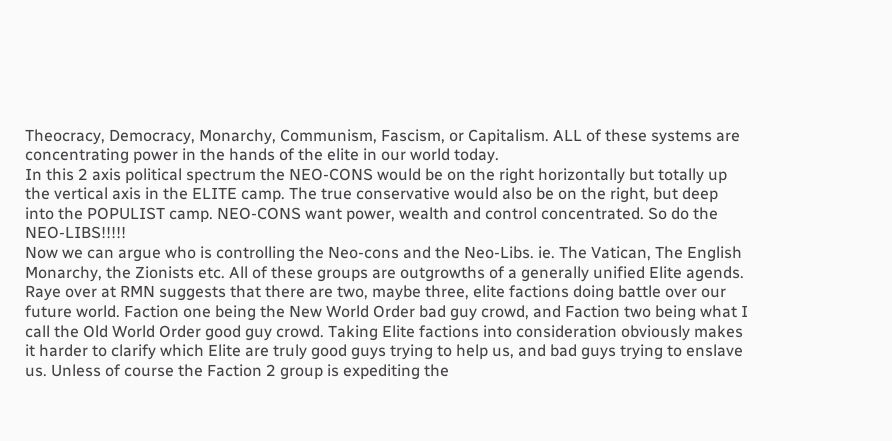Theocracy, Democracy, Monarchy, Communism, Fascism, or Capitalism. ALL of these systems are concentrating power in the hands of the elite in our world today.
In this 2 axis political spectrum the NEO-CONS would be on the right horizontally but totally up the vertical axis in the ELITE camp. The true conservative would also be on the right, but deep into the POPULIST camp. NEO-CONS want power, wealth and control concentrated. So do the NEO-LIBS!!!!!
Now we can argue who is controlling the Neo-cons and the Neo-Libs. ie. The Vatican, The English Monarchy, the Zionists etc. All of these groups are outgrowths of a generally unified Elite agends.
Raye over at RMN suggests that there are two, maybe three, elite factions doing battle over our future world. Faction one being the New World Order bad guy crowd, and Faction two being what I call the Old World Order good guy crowd. Taking Elite factions into consideration obviously makes it harder to clarify which Elite are truly good guys trying to help us, and bad guys trying to enslave us. Unless of course the Faction 2 group is expediting the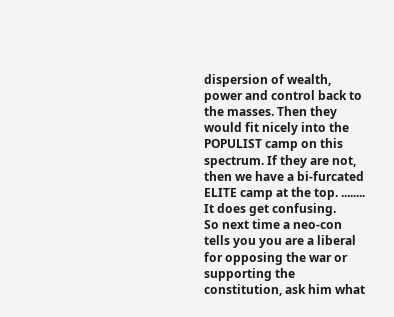dispersion of wealth, power and control back to the masses. Then they would fit nicely into the POPULIST camp on this spectrum. If they are not, then we have a bi-furcated ELITE camp at the top. ........ It does get confusing.
So next time a neo-con tells you you are a liberal for opposing the war or supporting the constitution, ask him what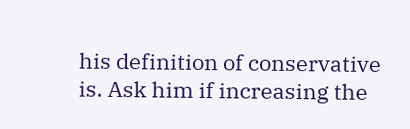his definition of conservative is. Ask him if increasing the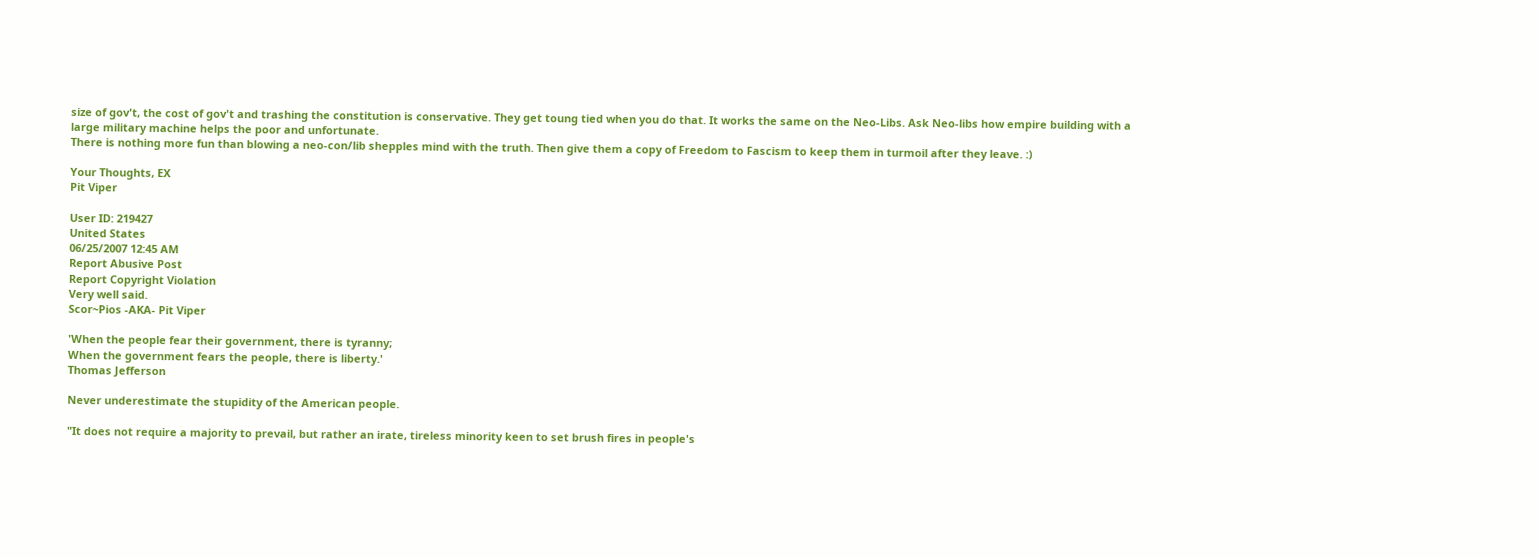size of gov't, the cost of gov't and trashing the constitution is conservative. They get toung tied when you do that. It works the same on the Neo-Libs. Ask Neo-libs how empire building with a large military machine helps the poor and unfortunate.
There is nothing more fun than blowing a neo-con/lib shepples mind with the truth. Then give them a copy of Freedom to Fascism to keep them in turmoil after they leave. :)

Your Thoughts, EX
Pit Viper

User ID: 219427
United States
06/25/2007 12:45 AM
Report Abusive Post
Report Copyright Violation
Very well said.
Scor~Pios -AKA- Pit Viper

'When the people fear their government, there is tyranny;
When the government fears the people, there is liberty.'
Thomas Jefferson

Never underestimate the stupidity of the American people.

"It does not require a majority to prevail, but rather an irate, tireless minority keen to set brush fires in people's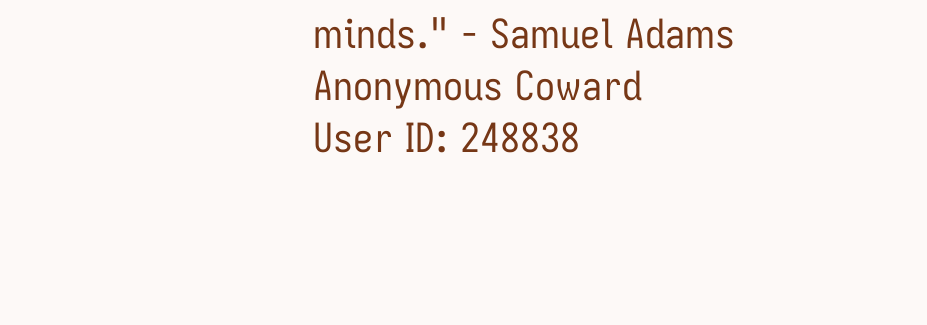minds." - Samuel Adams
Anonymous Coward
User ID: 248838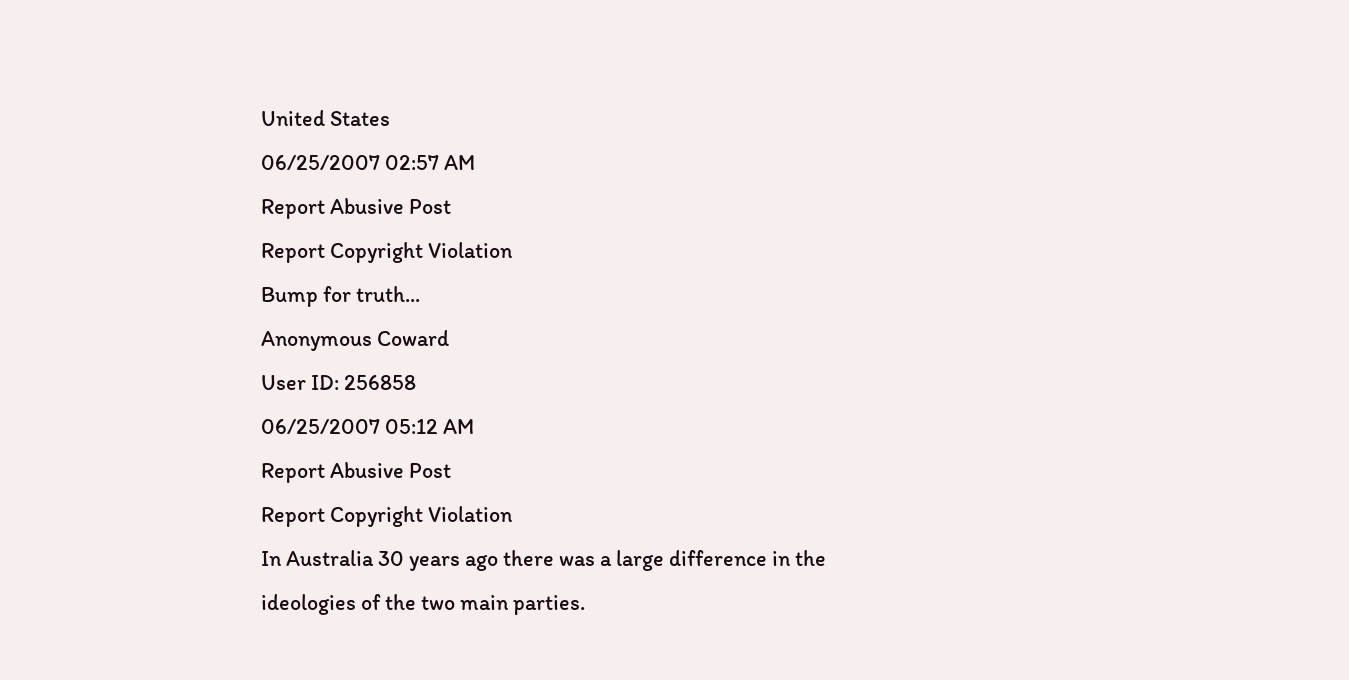United States
06/25/2007 02:57 AM
Report Abusive Post
Report Copyright Violation
Bump for truth...
Anonymous Coward
User ID: 256858
06/25/2007 05:12 AM
Report Abusive Post
Report Copyright Violation
In Australia 30 years ago there was a large difference in the ideologies of the two main parties.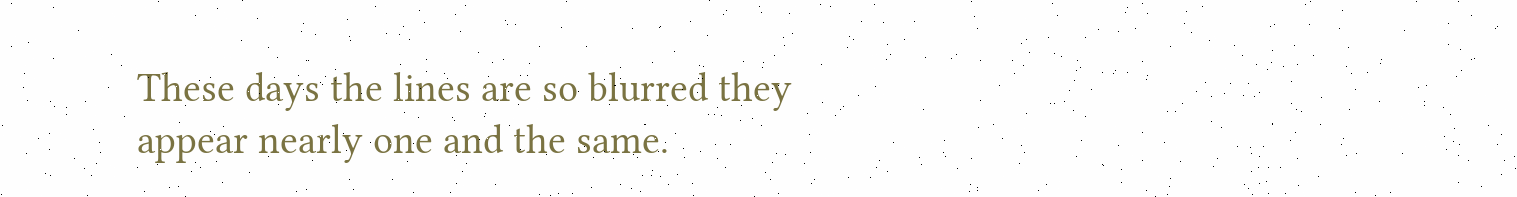These days the lines are so blurred they appear nearly one and the same.